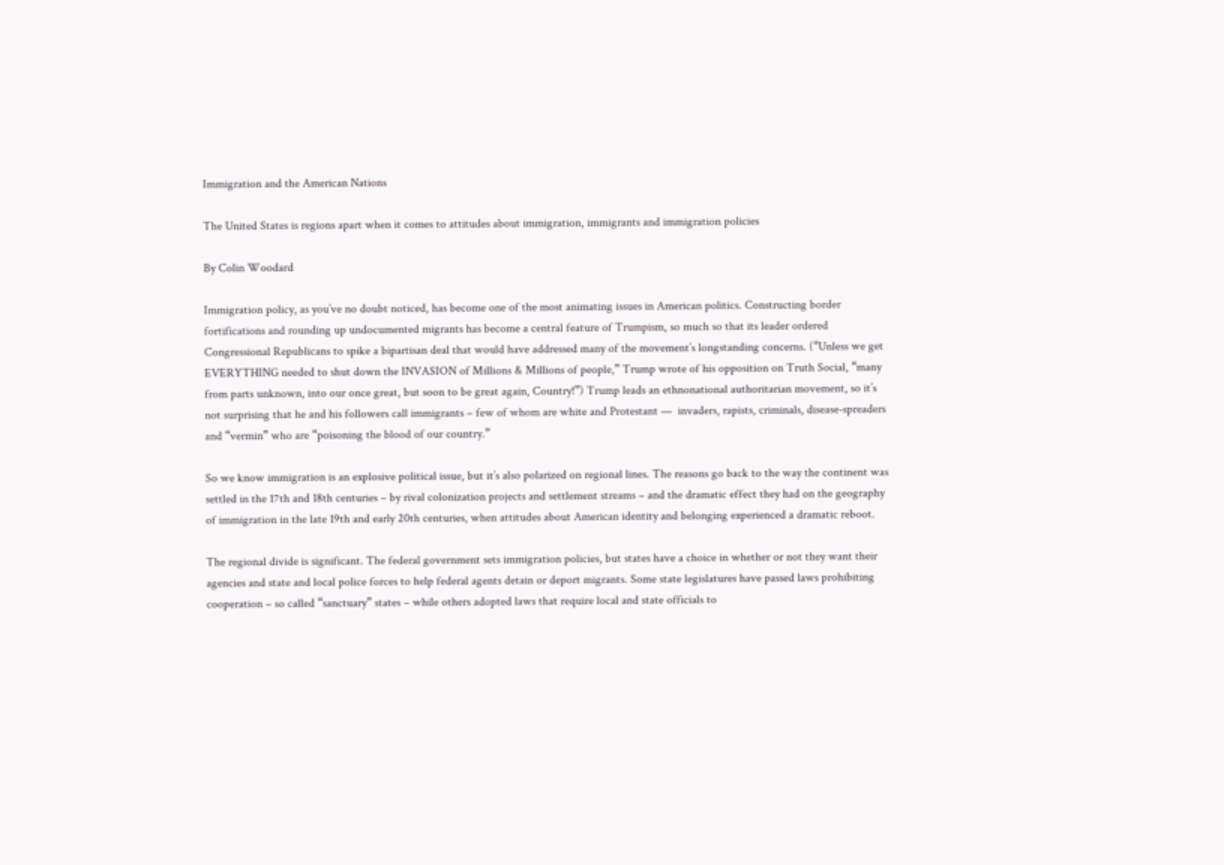Immigration and the American Nations

The United States is regions apart when it comes to attitudes about immigration, immigrants and immigration policies

By Colin Woodard

Immigration policy, as you’ve no doubt noticed, has become one of the most animating issues in American politics. Constructing border fortifications and rounding up undocumented migrants has become a central feature of Trumpism, so much so that its leader ordered Congressional Republicans to spike a bipartisan deal that would have addressed many of the movement’s longstanding concerns. (“Unless we get EVERYTHING needed to shut down the INVASION of Millions & Millions of people,” Trump wrote of his opposition on Truth Social, “many from parts unknown, into our once great, but soon to be great again, Country!”) Trump leads an ethnonational authoritarian movement, so it’s not surprising that he and his followers call immigrants – few of whom are white and Protestant —  invaders, rapists, criminals, disease-spreaders and “vermin” who are “poisoning the blood of our country.”

So we know immigration is an explosive political issue, but it’s also polarized on regional lines. The reasons go back to the way the continent was settled in the 17th and 18th centuries – by rival colonization projects and settlement streams – and the dramatic effect they had on the geography of immigration in the late 19th and early 20th centuries, when attitudes about American identity and belonging experienced a dramatic reboot.

The regional divide is significant. The federal government sets immigration policies, but states have a choice in whether or not they want their agencies and state and local police forces to help federal agents detain or deport migrants. Some state legislatures have passed laws prohibiting cooperation – so called “sanctuary” states – while others adopted laws that require local and state officials to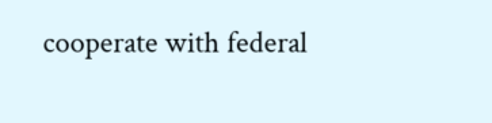cooperate with federal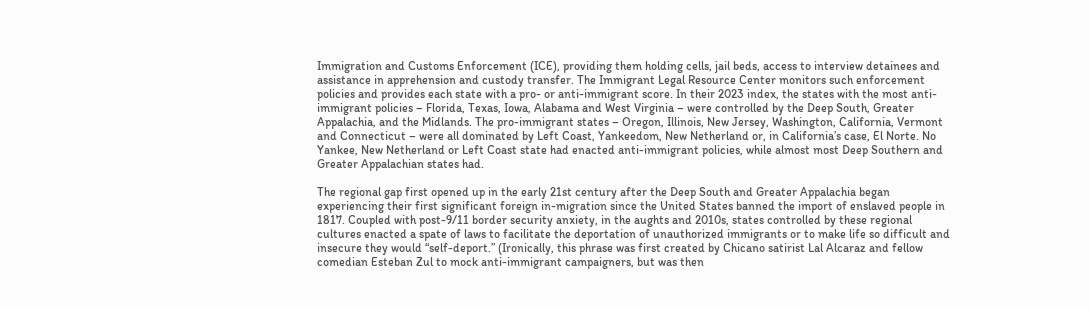Immigration and Customs Enforcement (ICE), providing them holding cells, jail beds, access to interview detainees and assistance in apprehension and custody transfer. The Immigrant Legal Resource Center monitors such enforcement policies and provides each state with a pro- or anti-immigrant score. In their 2023 index, the states with the most anti-immigrant policies – Florida, Texas, Iowa, Alabama and West Virginia – were controlled by the Deep South, Greater Appalachia, and the Midlands. The pro-immigrant states – Oregon, Illinois, New Jersey, Washington, California, Vermont and Connecticut – were all dominated by Left Coast, Yankeedom, New Netherland or, in California’s case, El Norte. No Yankee, New Netherland or Left Coast state had enacted anti-immigrant policies, while almost most Deep Southern and Greater Appalachian states had.

The regional gap first opened up in the early 21st century after the Deep South and Greater Appalachia began experiencing their first significant foreign in-migration since the United States banned the import of enslaved people in 1817. Coupled with post-9/11 border security anxiety, in the aughts and 2010s, states controlled by these regional cultures enacted a spate of laws to facilitate the deportation of unauthorized immigrants or to make life so difficult and insecure they would “self-deport.” (Ironically, this phrase was first created by Chicano satirist Lal Alcaraz and fellow comedian Esteban Zul to mock anti-immigrant campaigners, but was then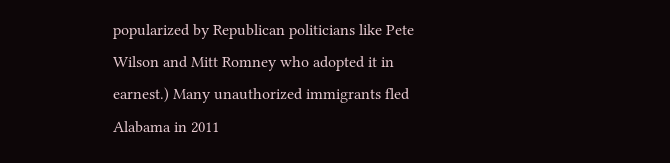popularized by Republican politicians like Pete Wilson and Mitt Romney who adopted it in earnest.) Many unauthorized immigrants fled Alabama in 2011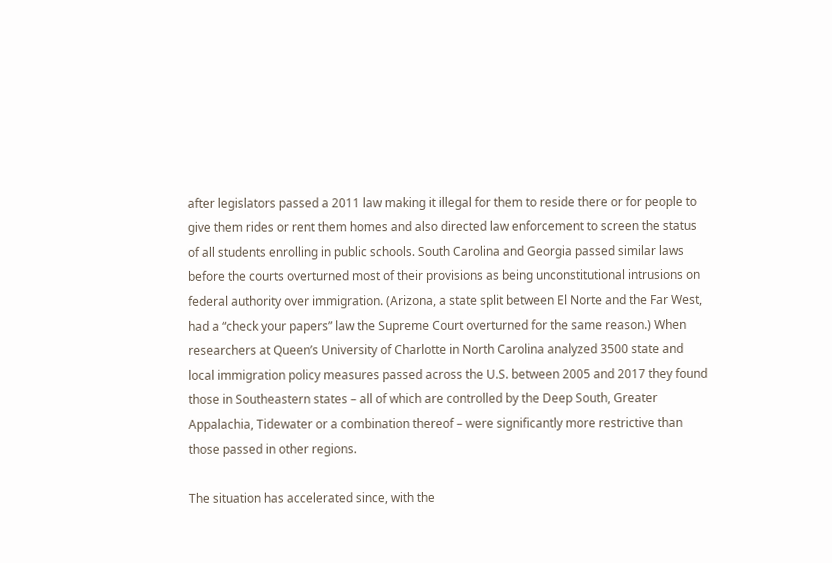after legislators passed a 2011 law making it illegal for them to reside there or for people to give them rides or rent them homes and also directed law enforcement to screen the status of all students enrolling in public schools. South Carolina and Georgia passed similar laws before the courts overturned most of their provisions as being unconstitutional intrusions on federal authority over immigration. (Arizona, a state split between El Norte and the Far West, had a “check your papers” law the Supreme Court overturned for the same reason.) When researchers at Queen’s University of Charlotte in North Carolina analyzed 3500 state and local immigration policy measures passed across the U.S. between 2005 and 2017 they found those in Southeastern states – all of which are controlled by the Deep South, Greater Appalachia, Tidewater or a combination thereof – were significantly more restrictive than those passed in other regions.

The situation has accelerated since, with the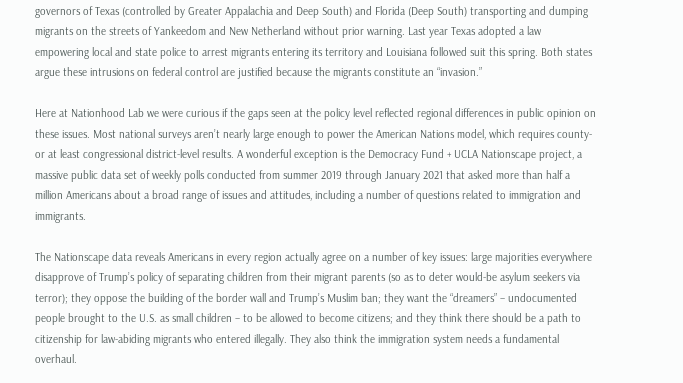governors of Texas (controlled by Greater Appalachia and Deep South) and Florida (Deep South) transporting and dumping migrants on the streets of Yankeedom and New Netherland without prior warning. Last year Texas adopted a law empowering local and state police to arrest migrants entering its territory and Louisiana followed suit this spring. Both states argue these intrusions on federal control are justified because the migrants constitute an “invasion.”

Here at Nationhood Lab we were curious if the gaps seen at the policy level reflected regional differences in public opinion on these issues. Most national surveys aren’t nearly large enough to power the American Nations model, which requires county- or at least congressional district-level results. A wonderful exception is the Democracy Fund + UCLA Nationscape project, a massive public data set of weekly polls conducted from summer 2019 through January 2021 that asked more than half a million Americans about a broad range of issues and attitudes, including a number of questions related to immigration and immigrants.

The Nationscape data reveals Americans in every region actually agree on a number of key issues: large majorities everywhere disapprove of Trump’s policy of separating children from their migrant parents (so as to deter would-be asylum seekers via terror); they oppose the building of the border wall and Trump’s Muslim ban; they want the “dreamers” – undocumented people brought to the U.S. as small children – to be allowed to become citizens; and they think there should be a path to citizenship for law-abiding migrants who entered illegally. They also think the immigration system needs a fundamental overhaul.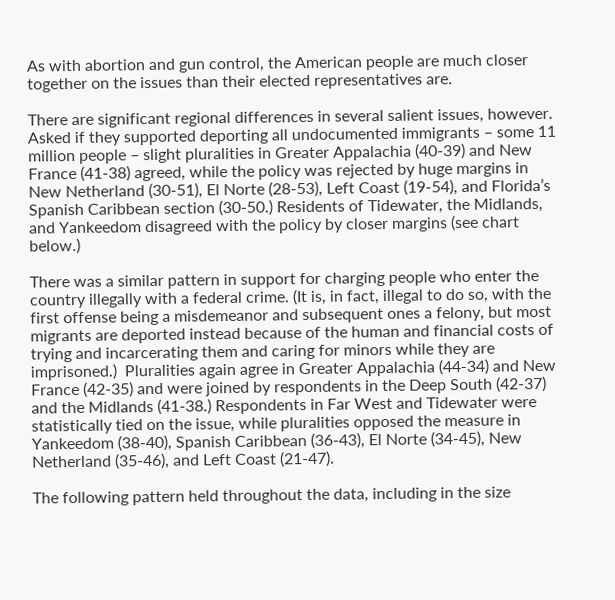As with abortion and gun control, the American people are much closer together on the issues than their elected representatives are.

There are significant regional differences in several salient issues, however. Asked if they supported deporting all undocumented immigrants – some 11 million people – slight pluralities in Greater Appalachia (40-39) and New France (41-38) agreed, while the policy was rejected by huge margins in New Netherland (30-51), El Norte (28-53), Left Coast (19-54), and Florida’s Spanish Caribbean section (30-50.) Residents of Tidewater, the Midlands, and Yankeedom disagreed with the policy by closer margins (see chart below.)

There was a similar pattern in support for charging people who enter the country illegally with a federal crime. (It is, in fact, illegal to do so, with the first offense being a misdemeanor and subsequent ones a felony, but most migrants are deported instead because of the human and financial costs of trying and incarcerating them and caring for minors while they are imprisoned.)  Pluralities again agree in Greater Appalachia (44-34) and New France (42-35) and were joined by respondents in the Deep South (42-37) and the Midlands (41-38.) Respondents in Far West and Tidewater were statistically tied on the issue, while pluralities opposed the measure in Yankeedom (38-40), Spanish Caribbean (36-43), El Norte (34-45), New Netherland (35-46), and Left Coast (21-47).

The following pattern held throughout the data, including in the size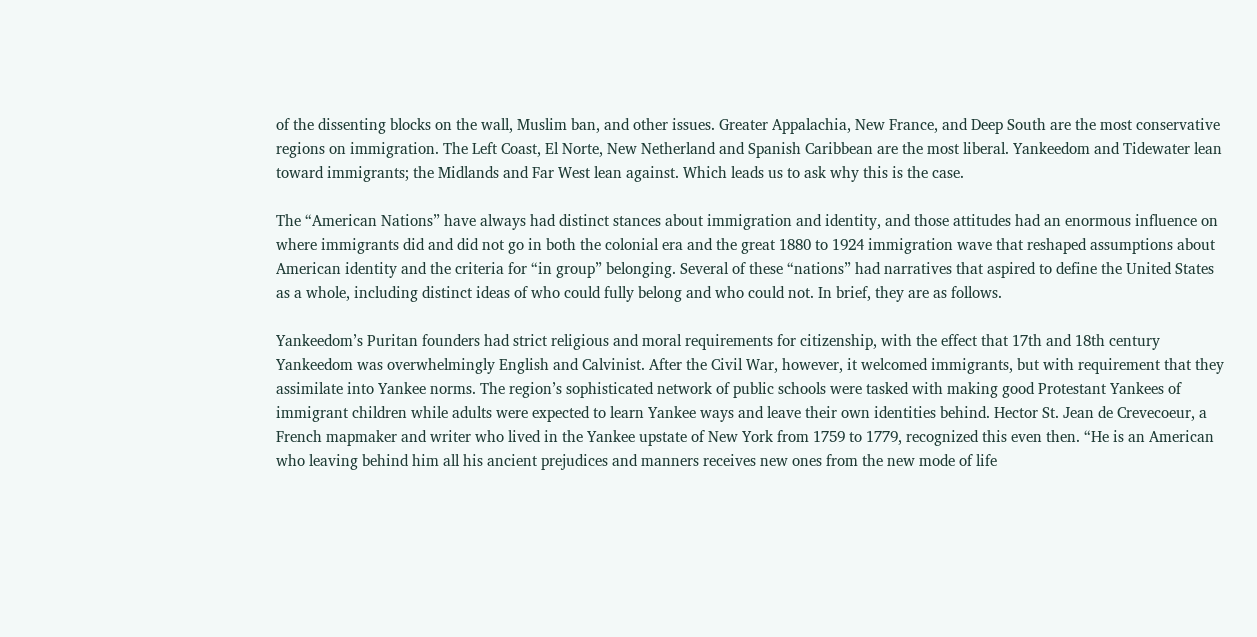of the dissenting blocks on the wall, Muslim ban, and other issues. Greater Appalachia, New France, and Deep South are the most conservative regions on immigration. The Left Coast, El Norte, New Netherland and Spanish Caribbean are the most liberal. Yankeedom and Tidewater lean toward immigrants; the Midlands and Far West lean against. Which leads us to ask why this is the case.

The “American Nations” have always had distinct stances about immigration and identity, and those attitudes had an enormous influence on where immigrants did and did not go in both the colonial era and the great 1880 to 1924 immigration wave that reshaped assumptions about American identity and the criteria for “in group” belonging. Several of these “nations” had narratives that aspired to define the United States as a whole, including distinct ideas of who could fully belong and who could not. In brief, they are as follows.

Yankeedom’s Puritan founders had strict religious and moral requirements for citizenship, with the effect that 17th and 18th century Yankeedom was overwhelmingly English and Calvinist. After the Civil War, however, it welcomed immigrants, but with requirement that they assimilate into Yankee norms. The region’s sophisticated network of public schools were tasked with making good Protestant Yankees of immigrant children while adults were expected to learn Yankee ways and leave their own identities behind. Hector St. Jean de Crevecoeur, a French mapmaker and writer who lived in the Yankee upstate of New York from 1759 to 1779, recognized this even then. “He is an American who leaving behind him all his ancient prejudices and manners receives new ones from the new mode of life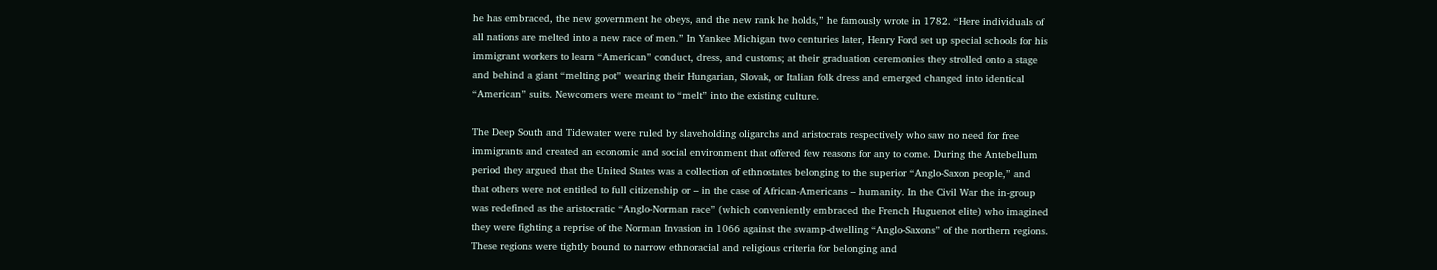he has embraced, the new government he obeys, and the new rank he holds,” he famously wrote in 1782. “Here individuals of all nations are melted into a new race of men.” In Yankee Michigan two centuries later, Henry Ford set up special schools for his immigrant workers to learn “American” conduct, dress, and customs; at their graduation ceremonies they strolled onto a stage and behind a giant “melting pot” wearing their Hungarian, Slovak, or Italian folk dress and emerged changed into identical “American” suits. Newcomers were meant to “melt” into the existing culture.

The Deep South and Tidewater were ruled by slaveholding oligarchs and aristocrats respectively who saw no need for free immigrants and created an economic and social environment that offered few reasons for any to come. During the Antebellum period they argued that the United States was a collection of ethnostates belonging to the superior “Anglo-Saxon people,” and that others were not entitled to full citizenship or – in the case of African-Americans – humanity. In the Civil War the in-group was redefined as the aristocratic “Anglo-Norman race” (which conveniently embraced the French Huguenot elite) who imagined they were fighting a reprise of the Norman Invasion in 1066 against the swamp-dwelling “Anglo-Saxons” of the northern regions. These regions were tightly bound to narrow ethnoracial and religious criteria for belonging and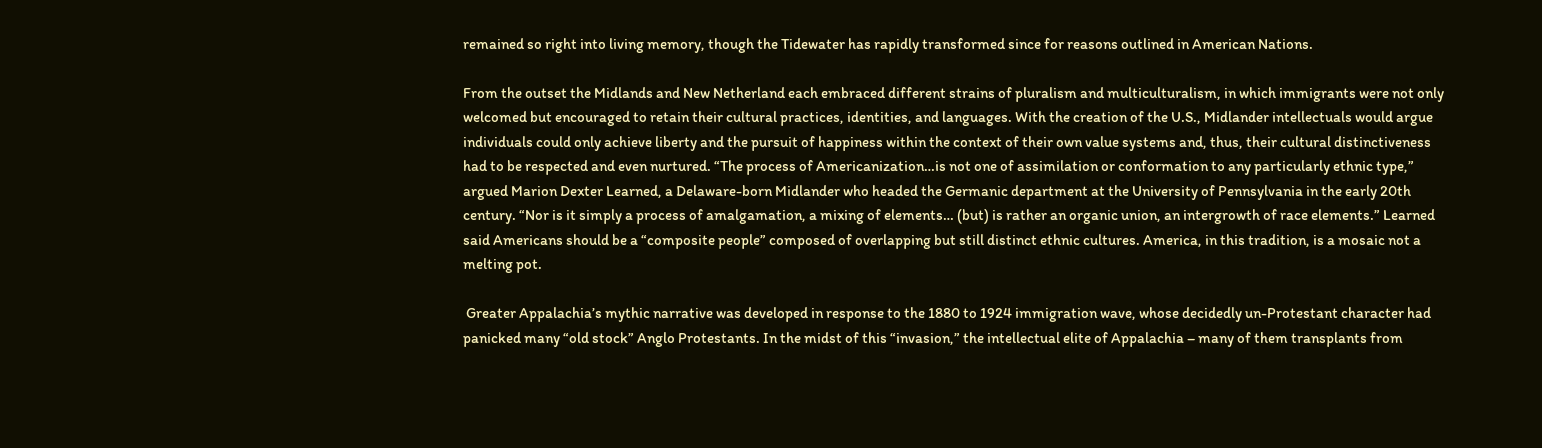remained so right into living memory, though the Tidewater has rapidly transformed since for reasons outlined in American Nations.

From the outset the Midlands and New Netherland each embraced different strains of pluralism and multiculturalism, in which immigrants were not only welcomed but encouraged to retain their cultural practices, identities, and languages. With the creation of the U.S., Midlander intellectuals would argue individuals could only achieve liberty and the pursuit of happiness within the context of their own value systems and, thus, their cultural distinctiveness had to be respected and even nurtured. “The process of Americanization…is not one of assimilation or conformation to any particularly ethnic type,” argued Marion Dexter Learned, a Delaware-born Midlander who headed the Germanic department at the University of Pennsylvania in the early 20th century. “Nor is it simply a process of amalgamation, a mixing of elements… (but) is rather an organic union, an intergrowth of race elements.” Learned said Americans should be a “composite people” composed of overlapping but still distinct ethnic cultures. America, in this tradition, is a mosaic not a melting pot.

 Greater Appalachia’s mythic narrative was developed in response to the 1880 to 1924 immigration wave, whose decidedly un-Protestant character had panicked many “old stock” Anglo Protestants. In the midst of this “invasion,” the intellectual elite of Appalachia – many of them transplants from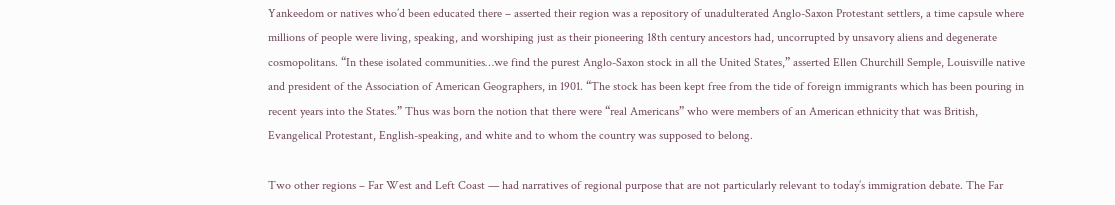Yankeedom or natives who’d been educated there – asserted their region was a repository of unadulterated Anglo-Saxon Protestant settlers, a time capsule where millions of people were living, speaking, and worshiping just as their pioneering 18th century ancestors had, uncorrupted by unsavory aliens and degenerate cosmopolitans. “In these isolated communities…we find the purest Anglo-Saxon stock in all the United States,” asserted Ellen Churchill Semple, Louisville native and president of the Association of American Geographers, in 1901. “The stock has been kept free from the tide of foreign immigrants which has been pouring in recent years into the States.” Thus was born the notion that there were “real Americans” who were members of an American ethnicity that was British, Evangelical Protestant, English-speaking, and white and to whom the country was supposed to belong.

Two other regions – Far West and Left Coast — had narratives of regional purpose that are not particularly relevant to today’s immigration debate. The Far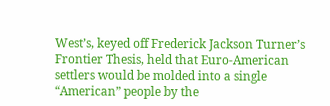West’s, keyed off Frederick Jackson Turner’s Frontier Thesis, held that Euro-American settlers would be molded into a single “American” people by the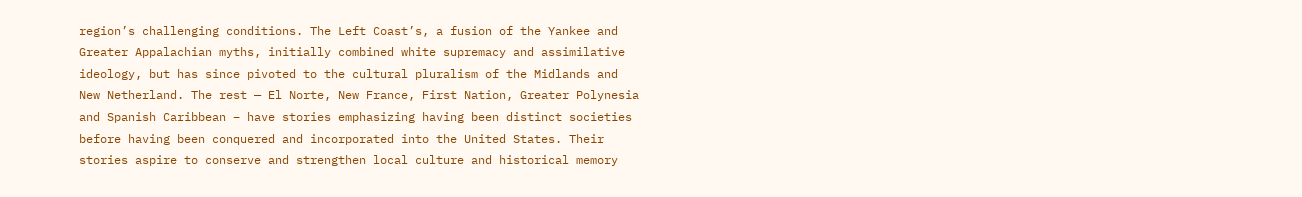region’s challenging conditions. The Left Coast’s, a fusion of the Yankee and Greater Appalachian myths, initially combined white supremacy and assimilative ideology, but has since pivoted to the cultural pluralism of the Midlands and New Netherland. The rest — El Norte, New France, First Nation, Greater Polynesia and Spanish Caribbean – have stories emphasizing having been distinct societies before having been conquered and incorporated into the United States. Their stories aspire to conserve and strengthen local culture and historical memory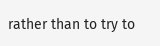rather than to try to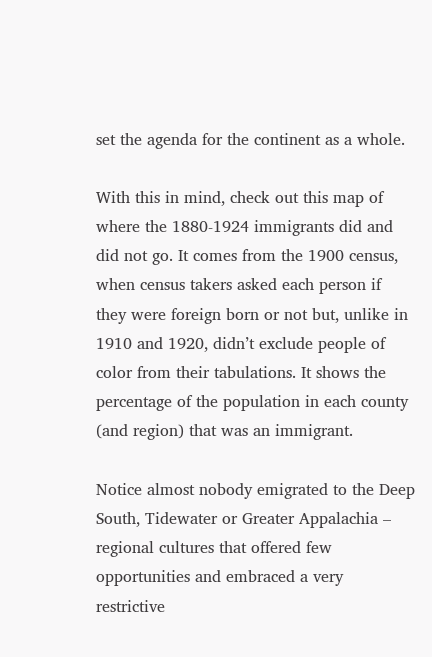set the agenda for the continent as a whole.

With this in mind, check out this map of where the 1880-1924 immigrants did and did not go. It comes from the 1900 census, when census takers asked each person if they were foreign born or not but, unlike in 1910 and 1920, didn’t exclude people of color from their tabulations. It shows the percentage of the population in each county (and region) that was an immigrant.

Notice almost nobody emigrated to the Deep South, Tidewater or Greater Appalachia – regional cultures that offered few opportunities and embraced a very restrictive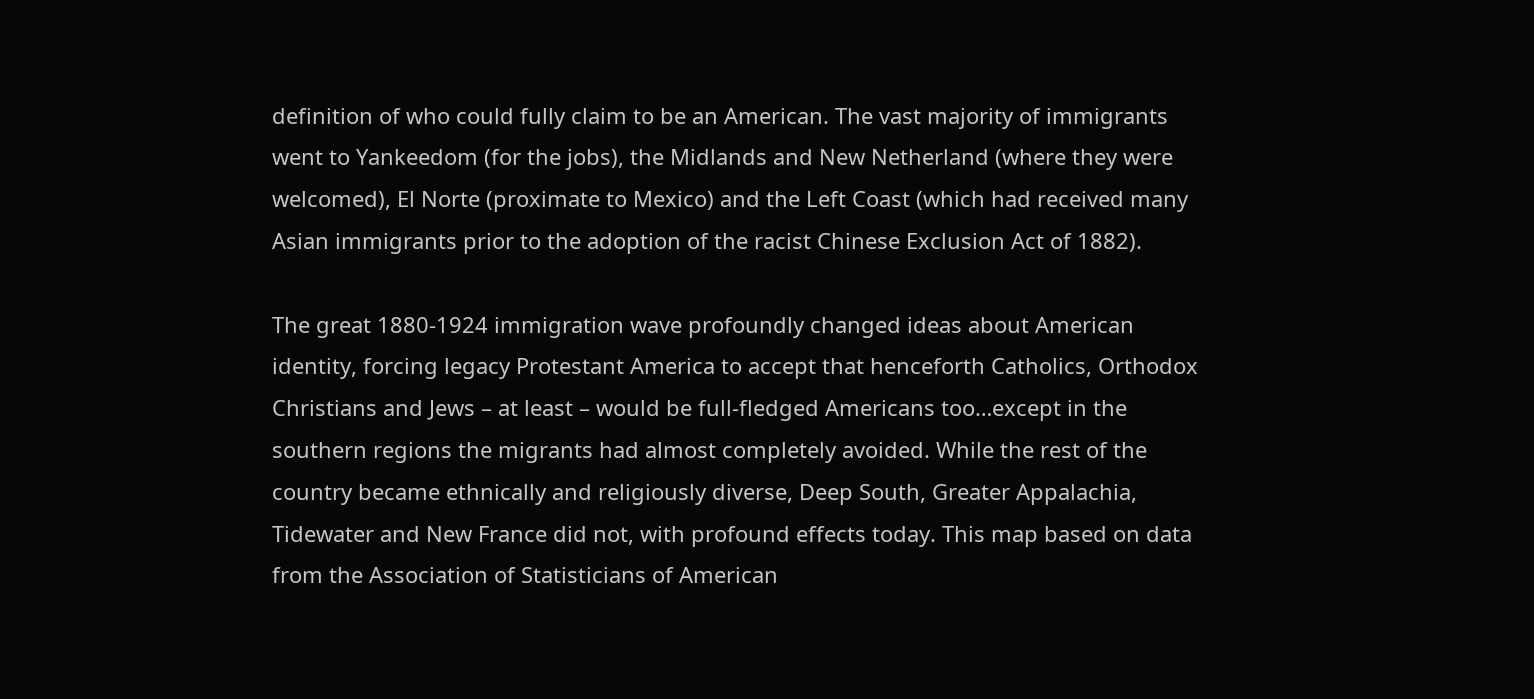definition of who could fully claim to be an American. The vast majority of immigrants went to Yankeedom (for the jobs), the Midlands and New Netherland (where they were welcomed), El Norte (proximate to Mexico) and the Left Coast (which had received many Asian immigrants prior to the adoption of the racist Chinese Exclusion Act of 1882).

The great 1880-1924 immigration wave profoundly changed ideas about American identity, forcing legacy Protestant America to accept that henceforth Catholics, Orthodox Christians and Jews – at least – would be full-fledged Americans too…except in the southern regions the migrants had almost completely avoided. While the rest of the country became ethnically and religiously diverse, Deep South, Greater Appalachia, Tidewater and New France did not, with profound effects today. This map based on data from the Association of Statisticians of American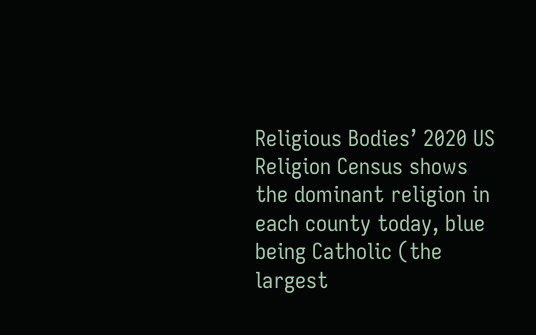Religious Bodies’ 2020 US Religion Census shows the dominant religion in each county today, blue being Catholic (the largest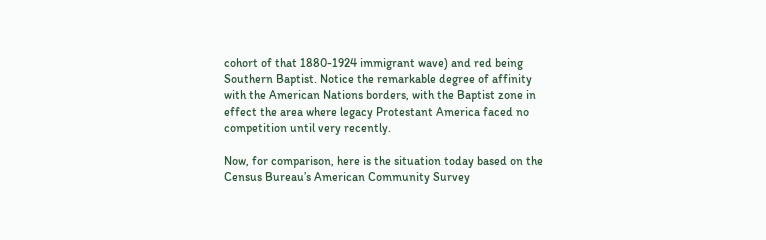cohort of that 1880-1924 immigrant wave) and red being Southern Baptist. Notice the remarkable degree of affinity with the American Nations borders, with the Baptist zone in effect the area where legacy Protestant America faced no competition until very recently.

Now, for comparison, here is the situation today based on the Census Bureau’s American Community Survey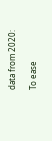data from 2020:

To ease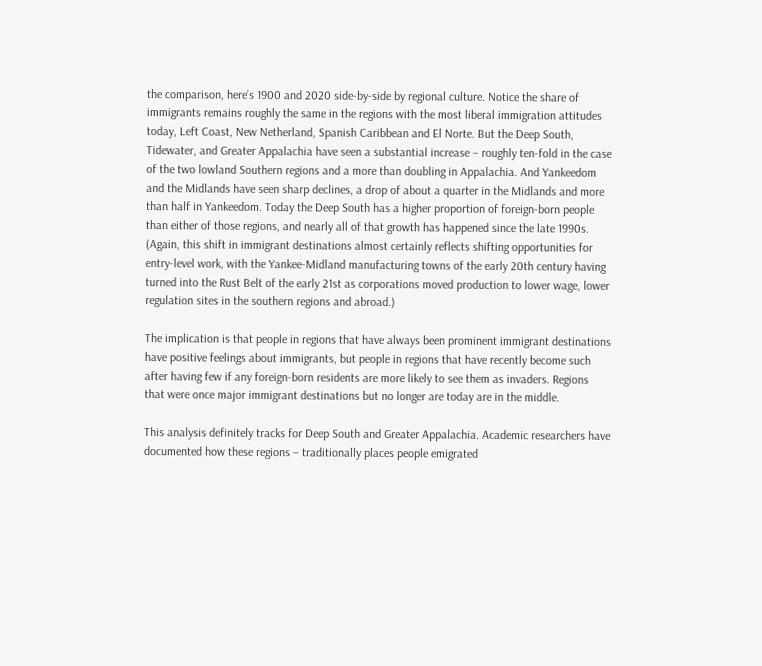the comparison, here’s 1900 and 2020 side-by-side by regional culture. Notice the share of immigrants remains roughly the same in the regions with the most liberal immigration attitudes today, Left Coast, New Netherland, Spanish Caribbean and El Norte. But the Deep South, Tidewater, and Greater Appalachia have seen a substantial increase – roughly ten-fold in the case of the two lowland Southern regions and a more than doubling in Appalachia. And Yankeedom and the Midlands have seen sharp declines, a drop of about a quarter in the Midlands and more than half in Yankeedom. Today the Deep South has a higher proportion of foreign-born people than either of those regions, and nearly all of that growth has happened since the late 1990s. (Again, this shift in immigrant destinations almost certainly reflects shifting opportunities for entry-level work, with the Yankee-Midland manufacturing towns of the early 20th century having turned into the Rust Belt of the early 21st as corporations moved production to lower wage, lower regulation sites in the southern regions and abroad.)

The implication is that people in regions that have always been prominent immigrant destinations have positive feelings about immigrants, but people in regions that have recently become such after having few if any foreign-born residents are more likely to see them as invaders. Regions that were once major immigrant destinations but no longer are today are in the middle.

This analysis definitely tracks for Deep South and Greater Appalachia. Academic researchers have documented how these regions – traditionally places people emigrated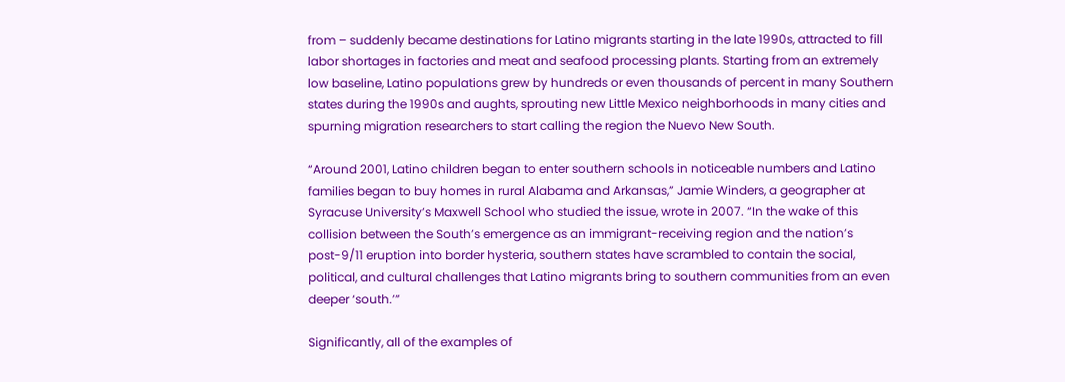from – suddenly became destinations for Latino migrants starting in the late 1990s, attracted to fill labor shortages in factories and meat and seafood processing plants. Starting from an extremely low baseline, Latino populations grew by hundreds or even thousands of percent in many Southern states during the 1990s and aughts, sprouting new Little Mexico neighborhoods in many cities and spurning migration researchers to start calling the region the Nuevo New South.

“Around 2001, Latino children began to enter southern schools in noticeable numbers and Latino families began to buy homes in rural Alabama and Arkansas,” Jamie Winders, a geographer at Syracuse University’s Maxwell School who studied the issue, wrote in 2007. “In the wake of this collision between the South’s emergence as an immigrant-receiving region and the nation’s post-9/11 eruption into border hysteria, southern states have scrambled to contain the social, political, and cultural challenges that Latino migrants bring to southern communities from an even deeper ‘south.’”

Significantly, all of the examples of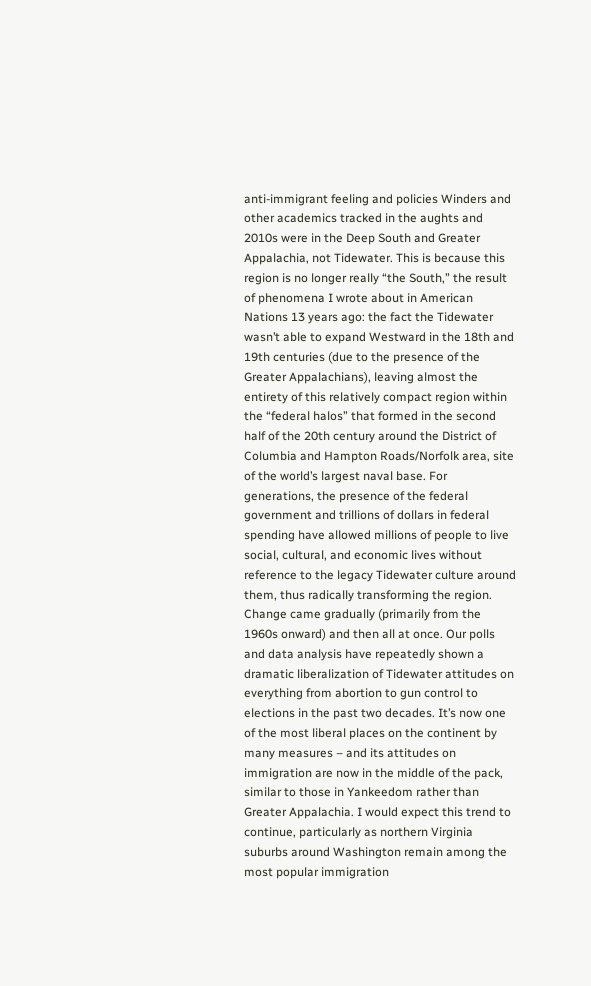anti-immigrant feeling and policies Winders and other academics tracked in the aughts and 2010s were in the Deep South and Greater Appalachia, not Tidewater. This is because this region is no longer really “the South,” the result of phenomena I wrote about in American Nations 13 years ago: the fact the Tidewater wasn’t able to expand Westward in the 18th and 19th centuries (due to the presence of the Greater Appalachians), leaving almost the entirety of this relatively compact region within the “federal halos” that formed in the second half of the 20th century around the District of Columbia and Hampton Roads/Norfolk area, site of the world’s largest naval base. For generations, the presence of the federal government and trillions of dollars in federal spending have allowed millions of people to live social, cultural, and economic lives without reference to the legacy Tidewater culture around them, thus radically transforming the region. Change came gradually (primarily from the 1960s onward) and then all at once. Our polls and data analysis have repeatedly shown a dramatic liberalization of Tidewater attitudes on everything from abortion to gun control to elections in the past two decades. It’s now one of the most liberal places on the continent by many measures – and its attitudes on immigration are now in the middle of the pack, similar to those in Yankeedom rather than Greater Appalachia. I would expect this trend to continue, particularly as northern Virginia suburbs around Washington remain among the most popular immigration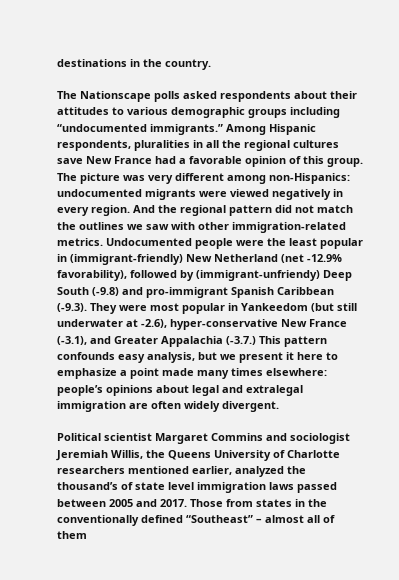destinations in the country.

The Nationscape polls asked respondents about their attitudes to various demographic groups including “undocumented immigrants.” Among Hispanic respondents, pluralities in all the regional cultures save New France had a favorable opinion of this group. The picture was very different among non-Hispanics: undocumented migrants were viewed negatively in every region. And the regional pattern did not match the outlines we saw with other immigration-related metrics. Undocumented people were the least popular in (immigrant-friendly) New Netherland (net -12.9% favorability), followed by (immigrant-unfriendy) Deep South (-9.8) and pro-immigrant Spanish Caribbean (-9.3). They were most popular in Yankeedom (but still underwater at -2.6), hyper-conservative New France (-3.1), and Greater Appalachia (-3.7.) This pattern confounds easy analysis, but we present it here to emphasize a point made many times elsewhere: people’s opinions about legal and extralegal immigration are often widely divergent.

Political scientist Margaret Commins and sociologist Jeremiah Willis, the Queens University of Charlotte researchers mentioned earlier, analyzed the thousand’s of state level immigration laws passed between 2005 and 2017. Those from states in the conventionally defined “Southeast” – almost all of them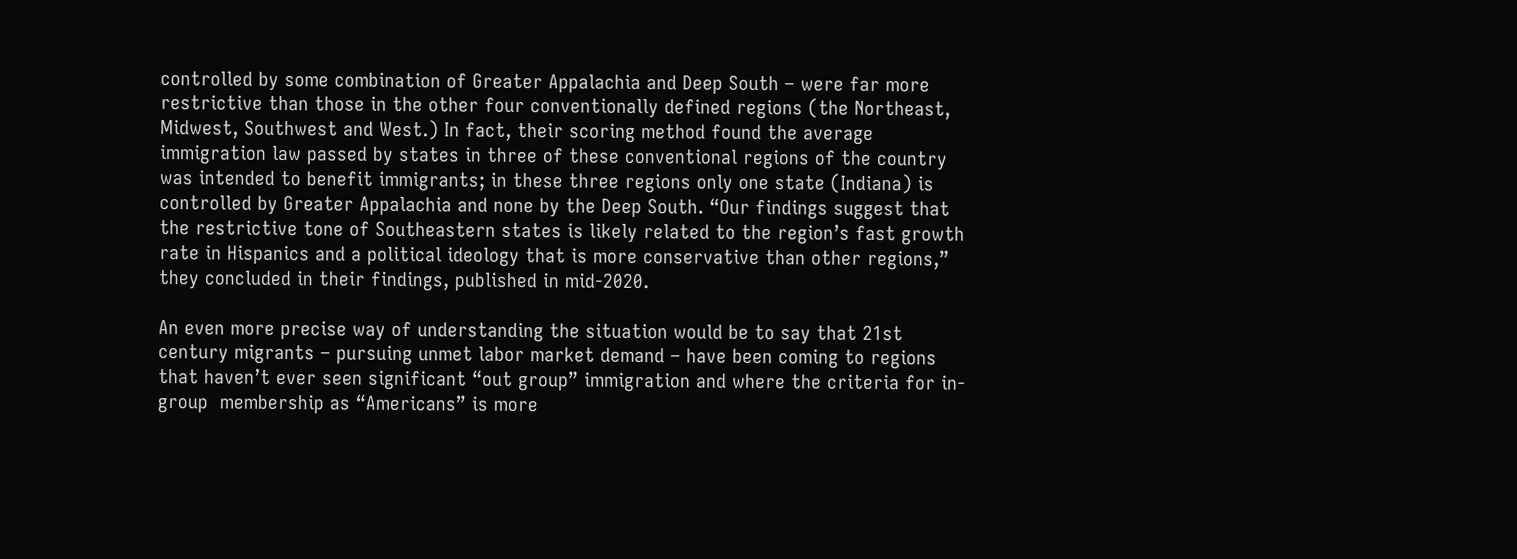controlled by some combination of Greater Appalachia and Deep South – were far more restrictive than those in the other four conventionally defined regions (the Northeast, Midwest, Southwest and West.) In fact, their scoring method found the average immigration law passed by states in three of these conventional regions of the country was intended to benefit immigrants; in these three regions only one state (Indiana) is controlled by Greater Appalachia and none by the Deep South. “Our findings suggest that the restrictive tone of Southeastern states is likely related to the region’s fast growth rate in Hispanics and a political ideology that is more conservative than other regions,” they concluded in their findings, published in mid-2020.

An even more precise way of understanding the situation would be to say that 21st century migrants – pursuing unmet labor market demand – have been coming to regions that haven’t ever seen significant “out group” immigration and where the criteria for in-group  membership as “Americans” is more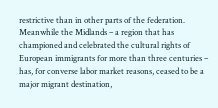restrictive than in other parts of the federation. Meanwhile the Midlands – a region that has championed and celebrated the cultural rights of European immigrants for more than three centuries – has, for converse labor market reasons, ceased to be a major migrant destination,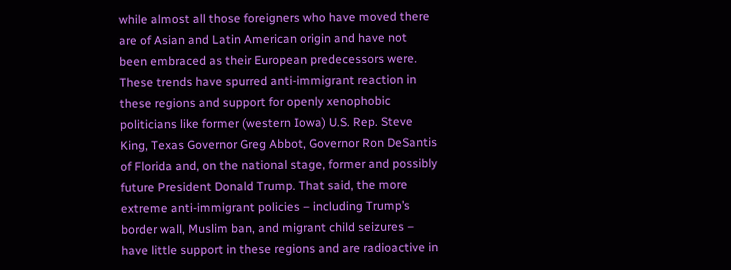while almost all those foreigners who have moved there are of Asian and Latin American origin and have not been embraced as their European predecessors were.  These trends have spurred anti-immigrant reaction in these regions and support for openly xenophobic politicians like former (western Iowa) U.S. Rep. Steve King, Texas Governor Greg Abbot, Governor Ron DeSantis of Florida and, on the national stage, former and possibly future President Donald Trump. That said, the more extreme anti-immigrant policies – including Trump’s border wall, Muslim ban, and migrant child seizures – have little support in these regions and are radioactive in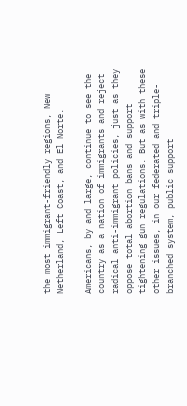the most immigrant-friendly regions, New Netherland, Left Coast, and El Norte.

Americans, by and large, continue to see the country as a nation of immigrants and reject radical anti-immigrant policies, just as they oppose total abortion bans and support tightening gun regulations. But as with these other issues, in our federated and triple-branched system, public support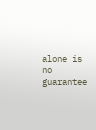alone is no guarantee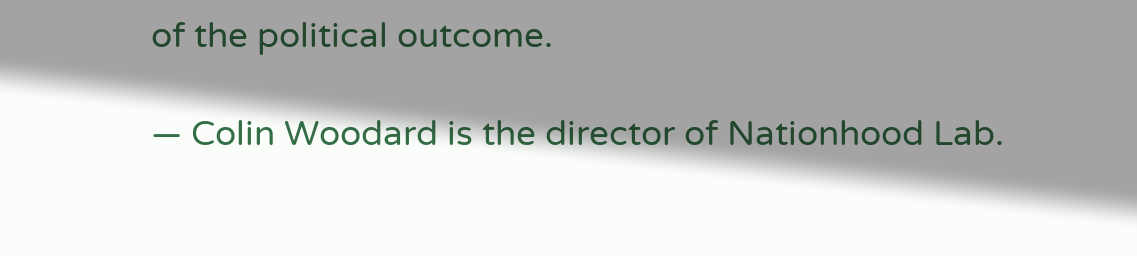of the political outcome.

— Colin Woodard is the director of Nationhood Lab.